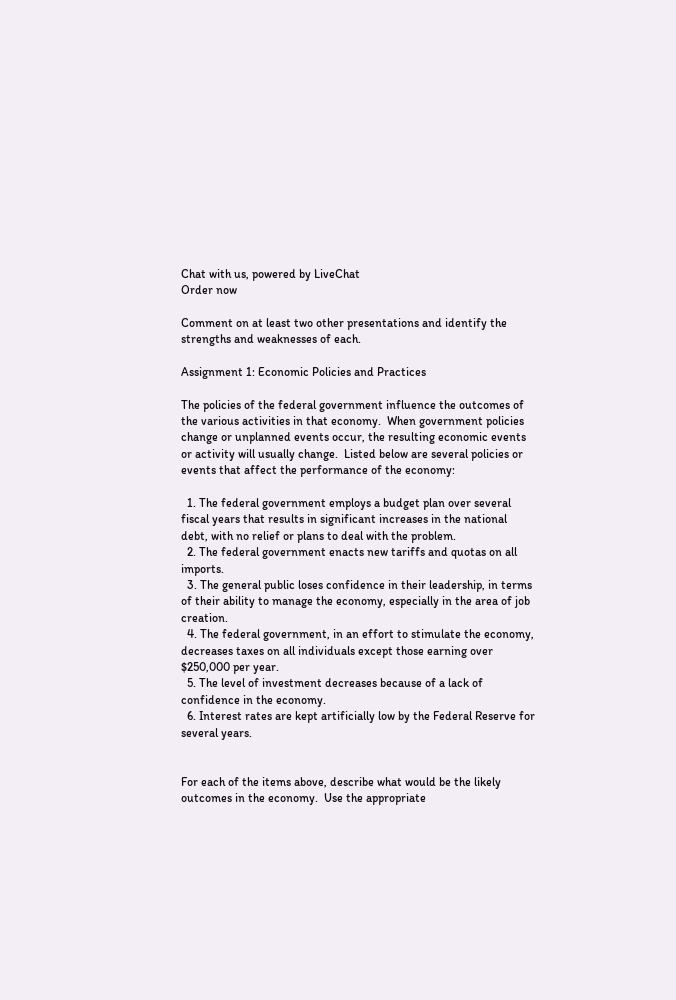Chat with us, powered by LiveChat
Order now

Comment on at least two other presentations and identify the strengths and weaknesses of each.

Assignment 1: Economic Policies and Practices

The policies of the federal government influence the outcomes of the various activities in that economy.  When government policies change or unplanned events occur, the resulting economic events or activity will usually change.  Listed below are several policies or events that affect the performance of the economy:

  1. The federal government employs a budget plan over several fiscal years that results in significant increases in the national debt, with no relief or plans to deal with the problem.
  2. The federal government enacts new tariffs and quotas on all imports.
  3. The general public loses confidence in their leadership, in terms of their ability to manage the economy, especially in the area of job creation.
  4. The federal government, in an effort to stimulate the economy, decreases taxes on all individuals except those earning over $250,000 per year.
  5. The level of investment decreases because of a lack of confidence in the economy.
  6. Interest rates are kept artificially low by the Federal Reserve for several years.


For each of the items above, describe what would be the likely outcomes in the economy.  Use the appropriate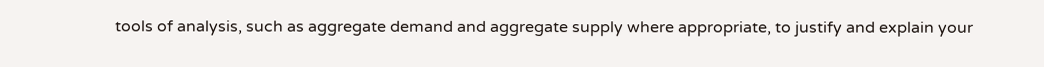tools of analysis, such as aggregate demand and aggregate supply where appropriate, to justify and explain your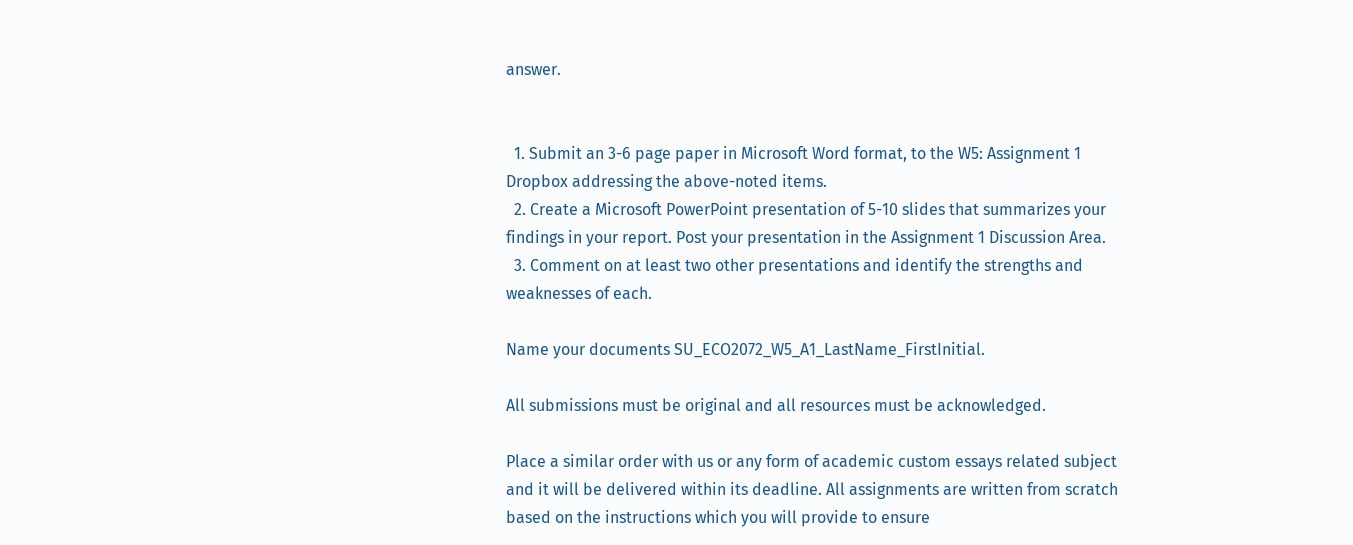answer.


  1. Submit an 3-6 page paper in Microsoft Word format, to the W5: Assignment 1 Dropbox addressing the above-noted items.
  2. Create a Microsoft PowerPoint presentation of 5-10 slides that summarizes your findings in your report. Post your presentation in the Assignment 1 Discussion Area.
  3. Comment on at least two other presentations and identify the strengths and weaknesses of each.

Name your documents SU_ECO2072_W5_A1_LastName_FirstInitial.

All submissions must be original and all resources must be acknowledged.

Place a similar order with us or any form of academic custom essays related subject and it will be delivered within its deadline. All assignments are written from scratch based on the instructions which you will provide to ensure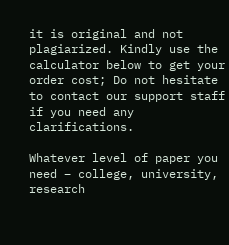it is original and not plagiarized. Kindly use the calculator below to get your order cost; Do not hesitate to contact our support staff if you need any clarifications.

Whatever level of paper you need – college, university, research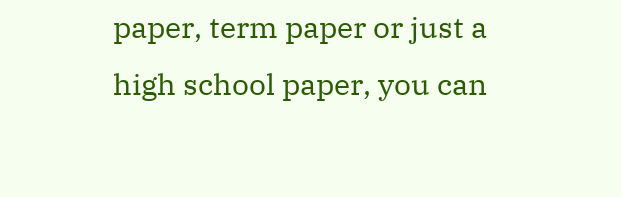paper, term paper or just a high school paper, you can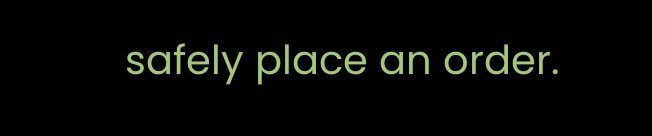safely place an order.